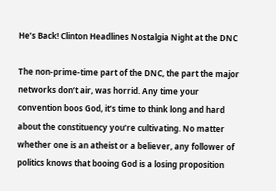He’s Back! Clinton Headlines Nostalgia Night at the DNC

The non-prime-time part of the DNC, the part the major networks don’t air, was horrid. Any time your convention boos God, it’s time to think long and hard about the constituency you’re cultivating. No matter whether one is an atheist or a believer, any follower of politics knows that booing God is a losing proposition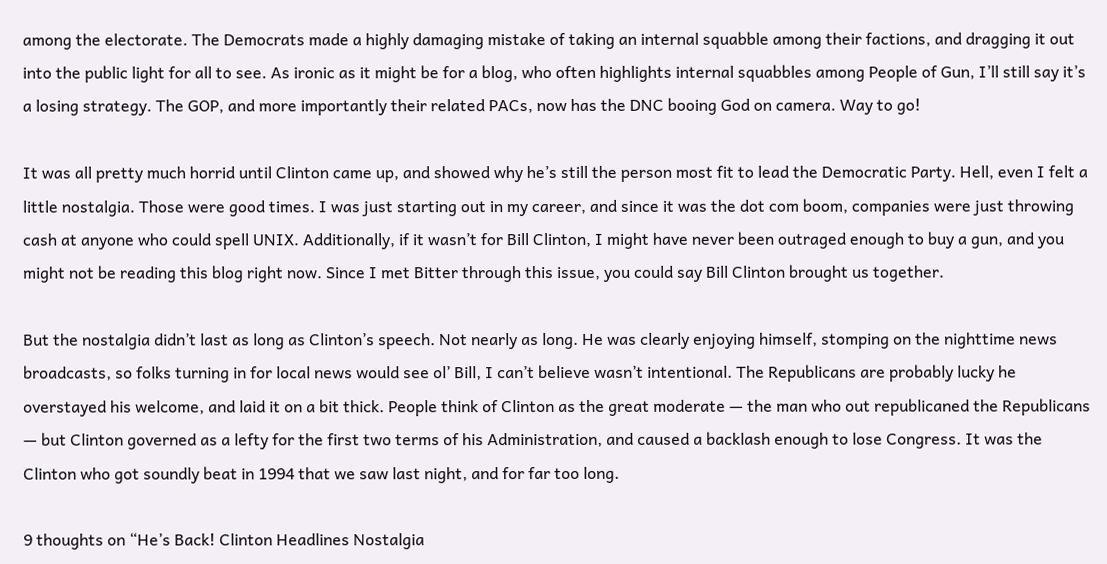among the electorate. The Democrats made a highly damaging mistake of taking an internal squabble among their factions, and dragging it out into the public light for all to see. As ironic as it might be for a blog, who often highlights internal squabbles among People of Gun, I’ll still say it’s a losing strategy. The GOP, and more importantly their related PACs, now has the DNC booing God on camera. Way to go!

It was all pretty much horrid until Clinton came up, and showed why he’s still the person most fit to lead the Democratic Party. Hell, even I felt a little nostalgia. Those were good times. I was just starting out in my career, and since it was the dot com boom, companies were just throwing cash at anyone who could spell UNIX. Additionally, if it wasn’t for Bill Clinton, I might have never been outraged enough to buy a gun, and you might not be reading this blog right now. Since I met Bitter through this issue, you could say Bill Clinton brought us together.

But the nostalgia didn’t last as long as Clinton’s speech. Not nearly as long. He was clearly enjoying himself, stomping on the nighttime news broadcasts, so folks turning in for local news would see ol’ Bill, I can’t believe wasn’t intentional. The Republicans are probably lucky he overstayed his welcome, and laid it on a bit thick. People think of Clinton as the great moderate — the man who out republicaned the Republicans — but Clinton governed as a lefty for the first two terms of his Administration, and caused a backlash enough to lose Congress. It was the Clinton who got soundly beat in 1994 that we saw last night, and for far too long.

9 thoughts on “He’s Back! Clinton Headlines Nostalgia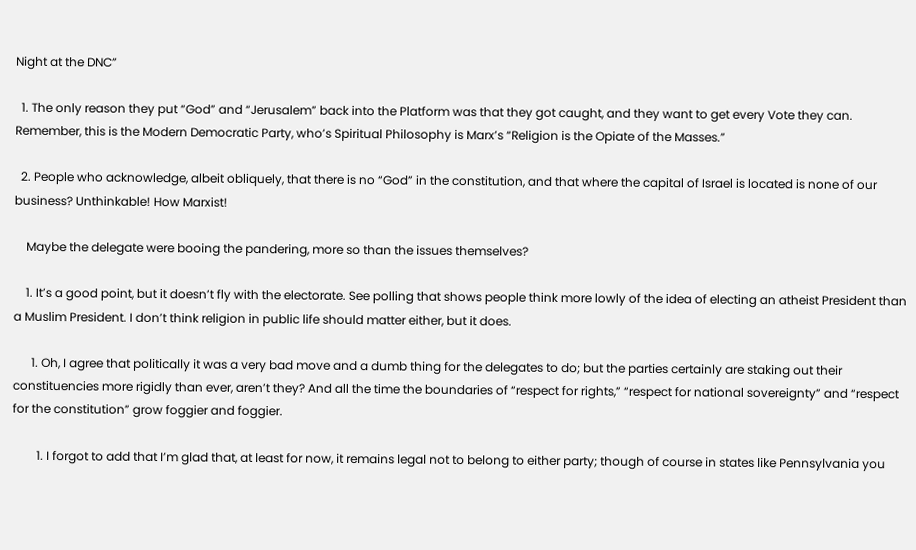Night at the DNC”

  1. The only reason they put “God” and “Jerusalem” back into the Platform was that they got caught, and they want to get every Vote they can. Remember, this is the Modern Democratic Party, who’s Spiritual Philosophy is Marx’s “Religion is the Opiate of the Masses.”

  2. People who acknowledge, albeit obliquely, that there is no “God” in the constitution, and that where the capital of Israel is located is none of our business? Unthinkable! How Marxist!

    Maybe the delegate were booing the pandering, more so than the issues themselves?

    1. It’s a good point, but it doesn’t fly with the electorate. See polling that shows people think more lowly of the idea of electing an atheist President than a Muslim President. I don’t think religion in public life should matter either, but it does.

      1. Oh, I agree that politically it was a very bad move and a dumb thing for the delegates to do; but the parties certainly are staking out their constituencies more rigidly than ever, aren’t they? And all the time the boundaries of “respect for rights,” “respect for national sovereignty” and “respect for the constitution” grow foggier and foggier.

        1. I forgot to add that I’m glad that, at least for now, it remains legal not to belong to either party; though of course in states like Pennsylvania you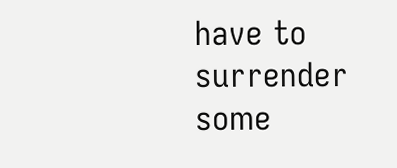have to surrender some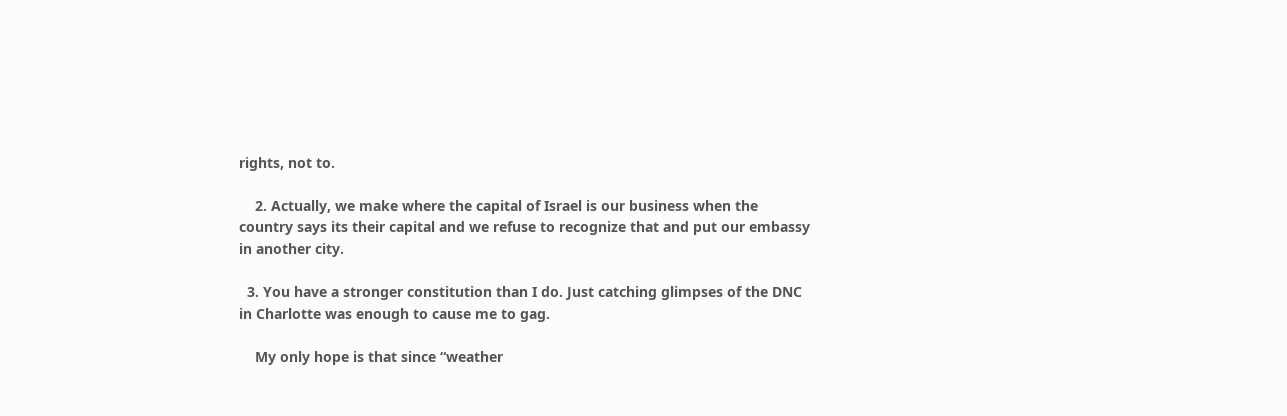rights, not to.

    2. Actually, we make where the capital of Israel is our business when the country says its their capital and we refuse to recognize that and put our embassy in another city.

  3. You have a stronger constitution than I do. Just catching glimpses of the DNC in Charlotte was enough to cause me to gag.

    My only hope is that since “weather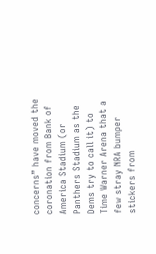concerns” have moved the coronation from Bank of America Stadium (or Panthers Stadium as the Dems try to call it) to Time Warner Arena that a few stray NRA bumper stickers from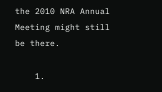the 2010 NRA Annual Meeting might still be there.

    1.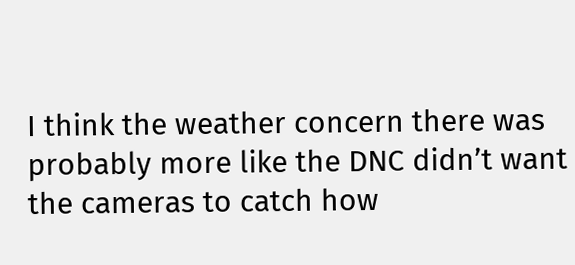I think the weather concern there was probably more like the DNC didn’t want the cameras to catch how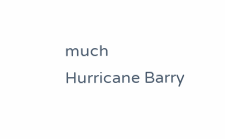much Hurricane Barry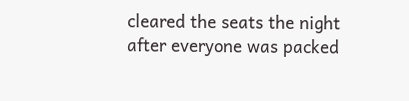cleared the seats the night after everyone was packed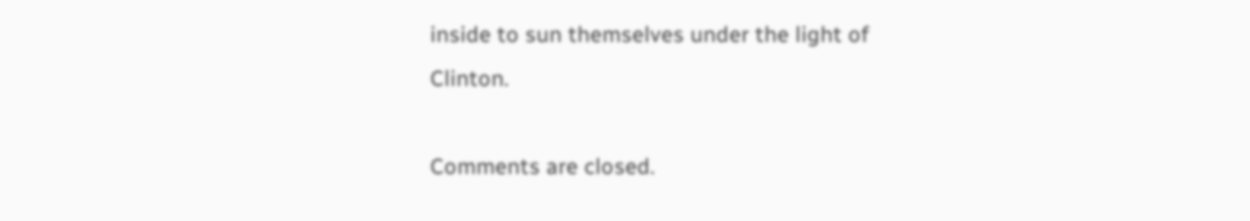inside to sun themselves under the light of Clinton.

Comments are closed.